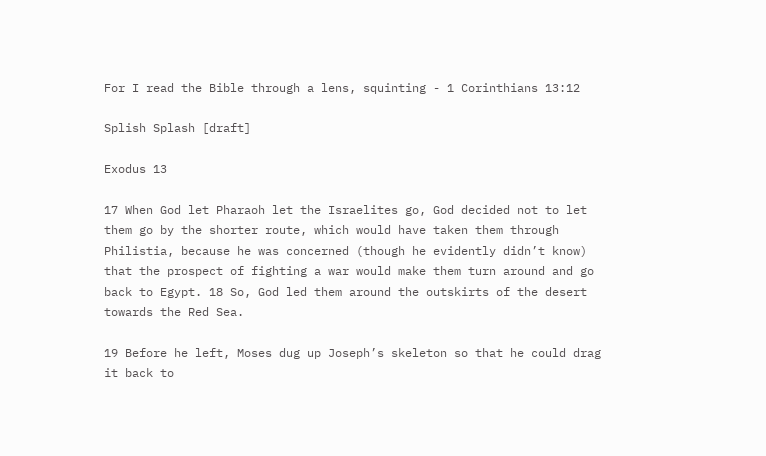For I read the Bible through a lens, squinting - 1 Corinthians 13:12

Splish Splash [draft]

Exodus 13

17 When God let Pharaoh let the Israelites go, God decided not to let them go by the shorter route, which would have taken them through Philistia, because he was concerned (though he evidently didn’t know) that the prospect of fighting a war would make them turn around and go back to Egypt. 18 So, God led them around the outskirts of the desert towards the Red Sea.

19 Before he left, Moses dug up Joseph’s skeleton so that he could drag it back to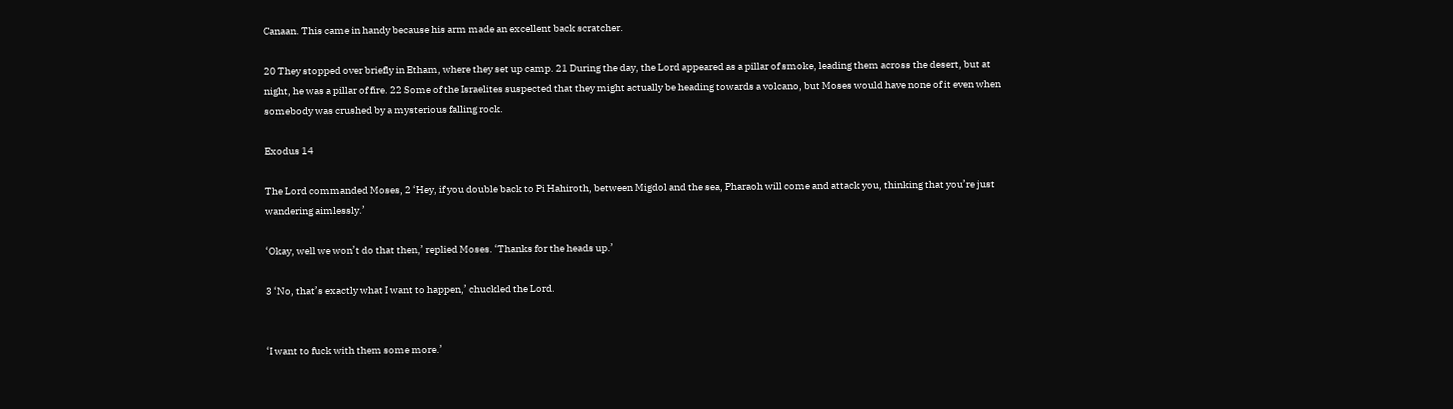Canaan. This came in handy because his arm made an excellent back scratcher.

20 They stopped over briefly in Etham, where they set up camp. 21 During the day, the Lord appeared as a pillar of smoke, leading them across the desert, but at night, he was a pillar of fire. 22 Some of the Israelites suspected that they might actually be heading towards a volcano, but Moses would have none of it even when somebody was crushed by a mysterious falling rock.

Exodus 14

The Lord commanded Moses, 2 ‘Hey, if you double back to Pi Hahiroth, between Migdol and the sea, Pharaoh will come and attack you, thinking that you’re just wandering aimlessly.’

‘Okay, well we won’t do that then,’ replied Moses. ‘Thanks for the heads up.’

3 ‘No, that’s exactly what I want to happen,’ chuckled the Lord.


‘I want to fuck with them some more.’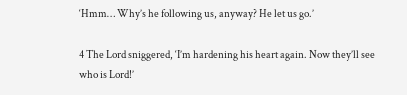‘Hmm… Why’s he following us, anyway? He let us go.’

4 The Lord sniggered, ‘I’m hardening his heart again. Now they’ll see who is Lord!’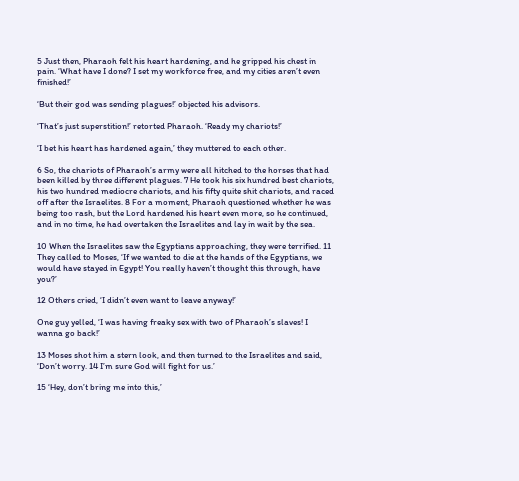5 Just then, Pharaoh felt his heart hardening, and he gripped his chest in pain. ‘What have I done? I set my workforce free, and my cities aren’t even finished!’

‘But their god was sending plagues!’ objected his advisors.

‘That’s just superstition!’ retorted Pharaoh. ‘Ready my chariots!’

‘I bet his heart has hardened again,’ they muttered to each other.

6 So, the chariots of Pharaoh’s army were all hitched to the horses that had been killed by three different plagues. 7 He took his six hundred best chariots, his two hundred mediocre chariots, and his fifty quite shit chariots, and raced off after the Israelites. 8 For a moment, Pharaoh questioned whether he was being too rash, but the Lord hardened his heart even more, so he continued, and in no time, he had overtaken the Israelites and lay in wait by the sea.

10 When the Israelites saw the Egyptians approaching, they were terrified. 11 They called to Moses, ‘If we wanted to die at the hands of the Egyptians, we would have stayed in Egypt! You really haven’t thought this through, have you?’

12 Others cried, ‘I didn’t even want to leave anyway!’

One guy yelled, ‘I was having freaky sex with two of Pharaoh’s slaves! I wanna go back!’

13 Moses shot him a stern look, and then turned to the Israelites and said, ‘Don’t worry. 14 I’m sure God will fight for us.’

15 ‘Hey, don’t bring me into this,’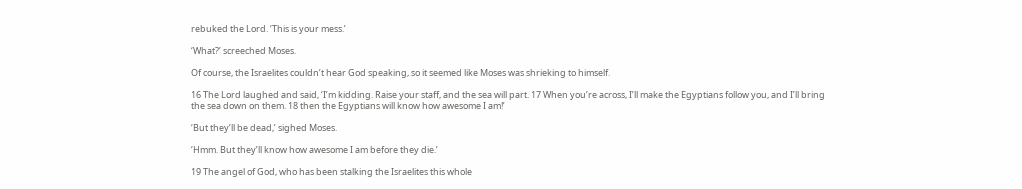rebuked the Lord. ‘This is your mess.’

‘What?’ screeched Moses.

Of course, the Israelites couldn’t hear God speaking, so it seemed like Moses was shrieking to himself.

16 The Lord laughed and said, ‘I’m kidding. Raise your staff, and the sea will part. 17 When you’re across, I’ll make the Egyptians follow you, and I’ll bring the sea down on them. 18 then the Egyptians will know how awesome I am!’

‘But they’ll be dead,’ sighed Moses.

‘Hmm. But they’ll know how awesome I am before they die.’

19 The angel of God, who has been stalking the Israelites this whole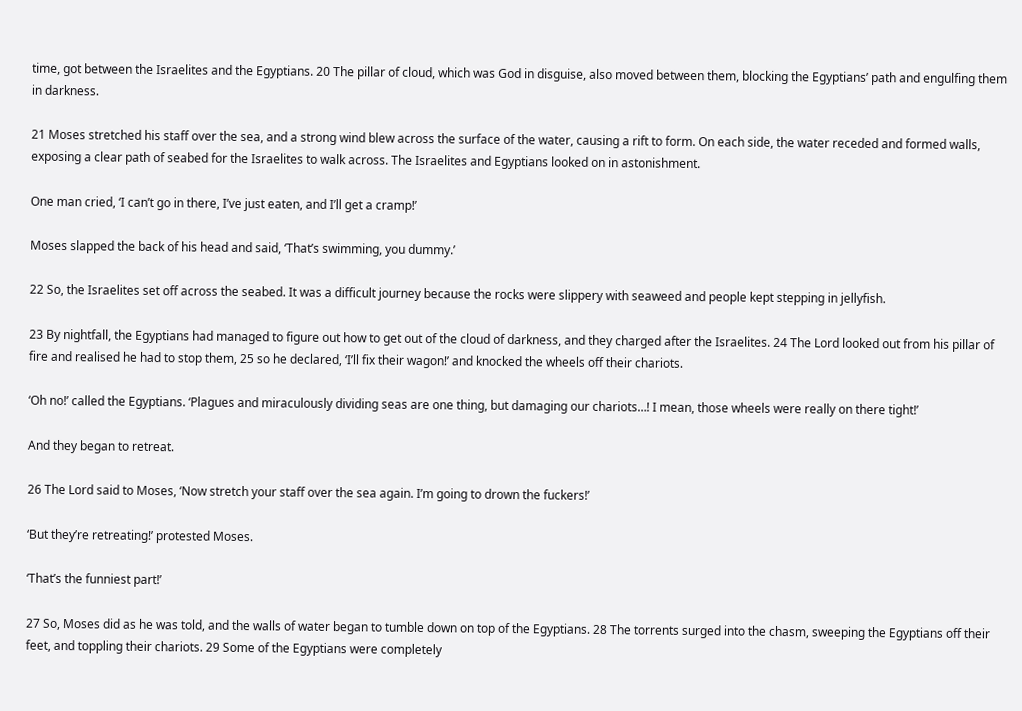time, got between the Israelites and the Egyptians. 20 The pillar of cloud, which was God in disguise, also moved between them, blocking the Egyptians’ path and engulfing them in darkness.

21 Moses stretched his staff over the sea, and a strong wind blew across the surface of the water, causing a rift to form. On each side, the water receded and formed walls, exposing a clear path of seabed for the Israelites to walk across. The Israelites and Egyptians looked on in astonishment.

One man cried, ‘I can’t go in there, I’ve just eaten, and I’ll get a cramp!’

Moses slapped the back of his head and said, ‘That’s swimming, you dummy.’

22 So, the Israelites set off across the seabed. It was a difficult journey because the rocks were slippery with seaweed and people kept stepping in jellyfish.

23 By nightfall, the Egyptians had managed to figure out how to get out of the cloud of darkness, and they charged after the Israelites. 24 The Lord looked out from his pillar of fire and realised he had to stop them, 25 so he declared, ‘I’ll fix their wagon!’ and knocked the wheels off their chariots.

‘Oh no!’ called the Egyptians. ‘Plagues and miraculously dividing seas are one thing, but damaging our chariots…! I mean, those wheels were really on there tight!’

And they began to retreat.

26 The Lord said to Moses, ‘Now stretch your staff over the sea again. I’m going to drown the fuckers!’

‘But they’re retreating!’ protested Moses.

‘That’s the funniest part!’

27 So, Moses did as he was told, and the walls of water began to tumble down on top of the Egyptians. 28 The torrents surged into the chasm, sweeping the Egyptians off their feet, and toppling their chariots. 29 Some of the Egyptians were completely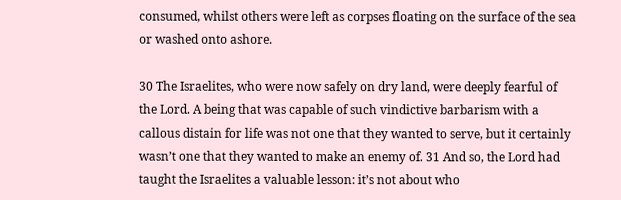consumed, whilst others were left as corpses floating on the surface of the sea or washed onto ashore.

30 The Israelites, who were now safely on dry land, were deeply fearful of the Lord. A being that was capable of such vindictive barbarism with a callous distain for life was not one that they wanted to serve, but it certainly wasn’t one that they wanted to make an enemy of. 31 And so, the Lord had taught the Israelites a valuable lesson: it’s not about who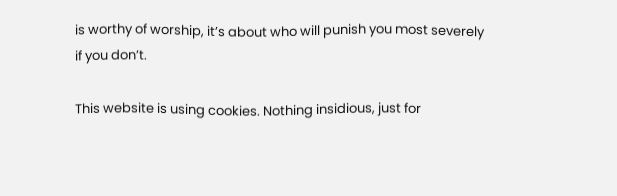is worthy of worship, it’s about who will punish you most severely if you don’t.

This website is using cookies. Nothing insidious, just for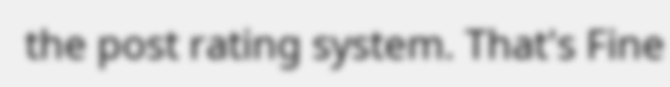the post rating system. That's Fine